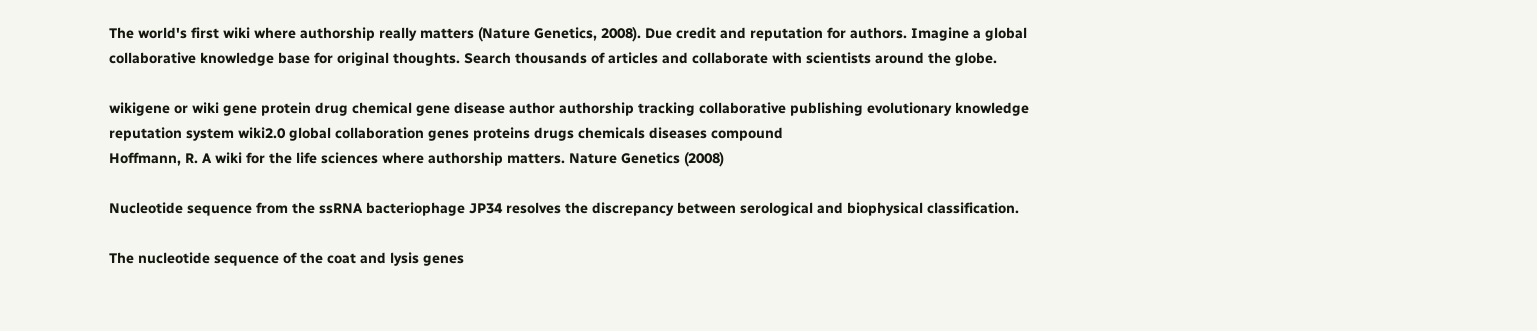The world's first wiki where authorship really matters (Nature Genetics, 2008). Due credit and reputation for authors. Imagine a global collaborative knowledge base for original thoughts. Search thousands of articles and collaborate with scientists around the globe.

wikigene or wiki gene protein drug chemical gene disease author authorship tracking collaborative publishing evolutionary knowledge reputation system wiki2.0 global collaboration genes proteins drugs chemicals diseases compound
Hoffmann, R. A wiki for the life sciences where authorship matters. Nature Genetics (2008)

Nucleotide sequence from the ssRNA bacteriophage JP34 resolves the discrepancy between serological and biophysical classification.

The nucleotide sequence of the coat and lysis genes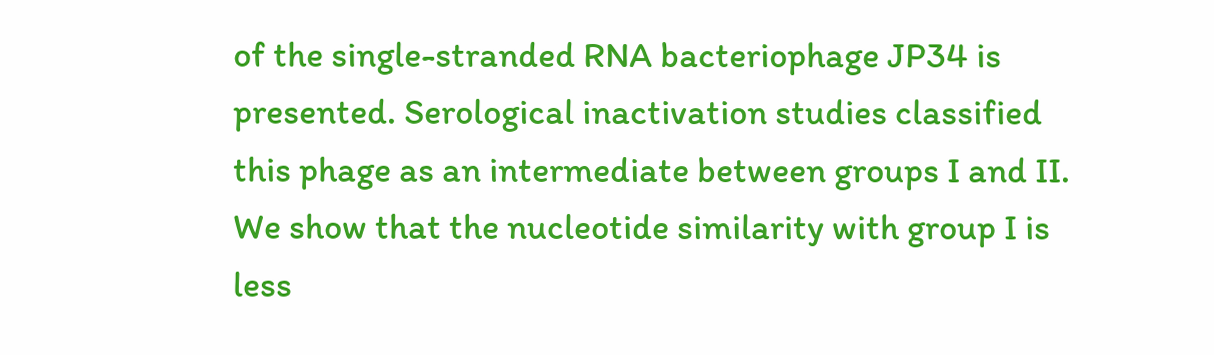of the single-stranded RNA bacteriophage JP34 is presented. Serological inactivation studies classified this phage as an intermediate between groups I and II. We show that the nucleotide similarity with group I is less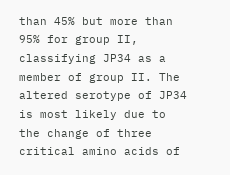than 45% but more than 95% for group II, classifying JP34 as a member of group II. The altered serotype of JP34 is most likely due to the change of three critical amino acids of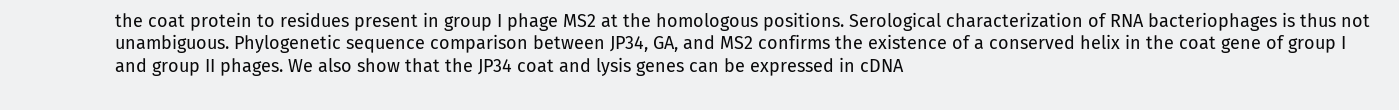the coat protein to residues present in group I phage MS2 at the homologous positions. Serological characterization of RNA bacteriophages is thus not unambiguous. Phylogenetic sequence comparison between JP34, GA, and MS2 confirms the existence of a conserved helix in the coat gene of group I and group II phages. We also show that the JP34 coat and lysis genes can be expressed in cDNA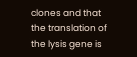clones and that the translation of the lysis gene is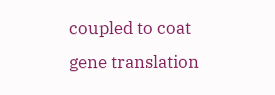coupled to coat gene translation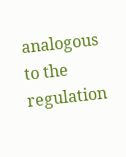analogous to the regulation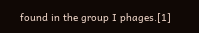found in the group I phages.[1]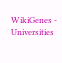WikiGenes - Universities